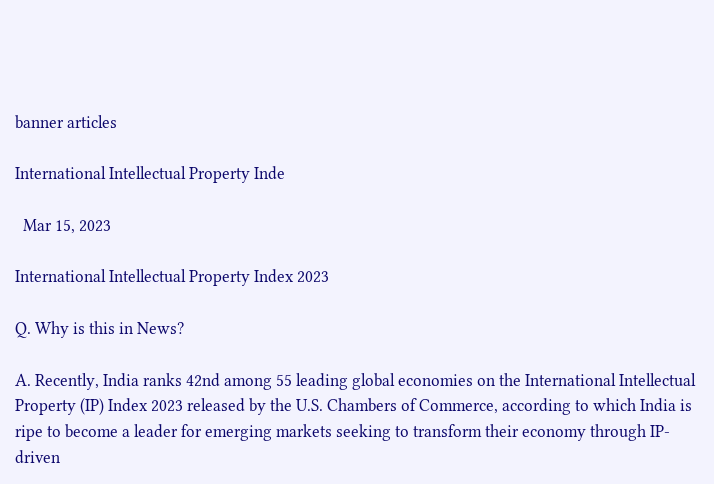banner articles

International Intellectual Property Inde

  Mar 15, 2023

International Intellectual Property Index 2023

Q. Why is this in News?

A. Recently, India ranks 42nd among 55 leading global economies on the International Intellectual Property (IP) Index 2023 released by the U.S. Chambers of Commerce, according to which India is ripe to become a leader for emerging markets seeking to transform their economy through IP-driven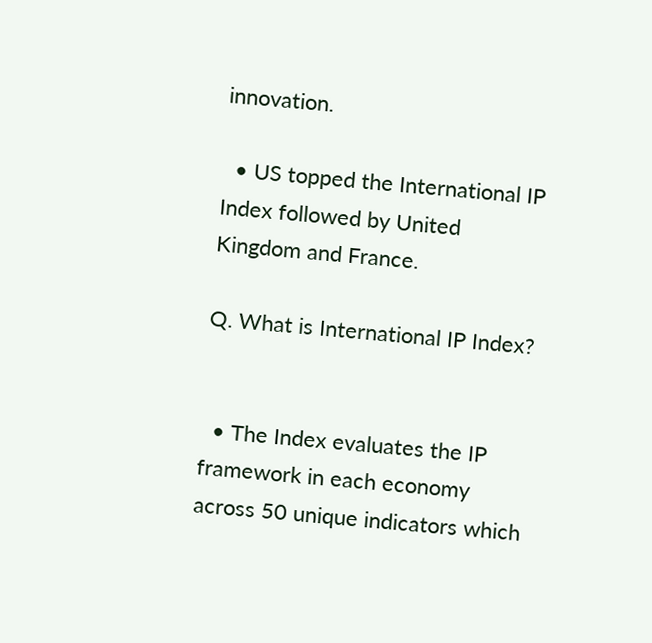innovation.

  • US topped the International IP Index followed by United Kingdom and France.

Q. What is International IP Index?


  • The Index evaluates the IP framework in each economy across 50 unique indicators which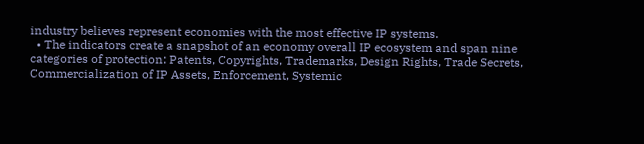industry believes represent economies with the most effective IP systems.
  • The indicators create a snapshot of an economy overall IP ecosystem and span nine categories of protection: Patents, Copyrights, Trademarks, Design Rights, Trade Secrets, Commercialization of IP Assets, Enforcement, Systemic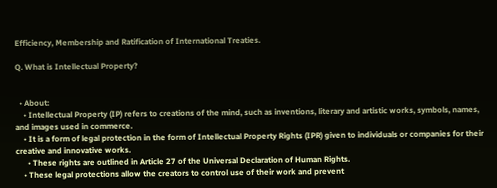Efficiency, Membership and Ratification of International Treaties.

Q. What is Intellectual Property?


  • About:
    • Intellectual Property (IP) refers to creations of the mind, such as inventions, literary and artistic works, symbols, names, and images used in commerce.
    • It is a form of legal protection in the form of Intellectual Property Rights (IPR) given to individuals or companies for their creative and innovative works.
      • These rights are outlined in Article 27 of the Universal Declaration of Human Rights.
    • These legal protections allow the creators to control use of their work and prevent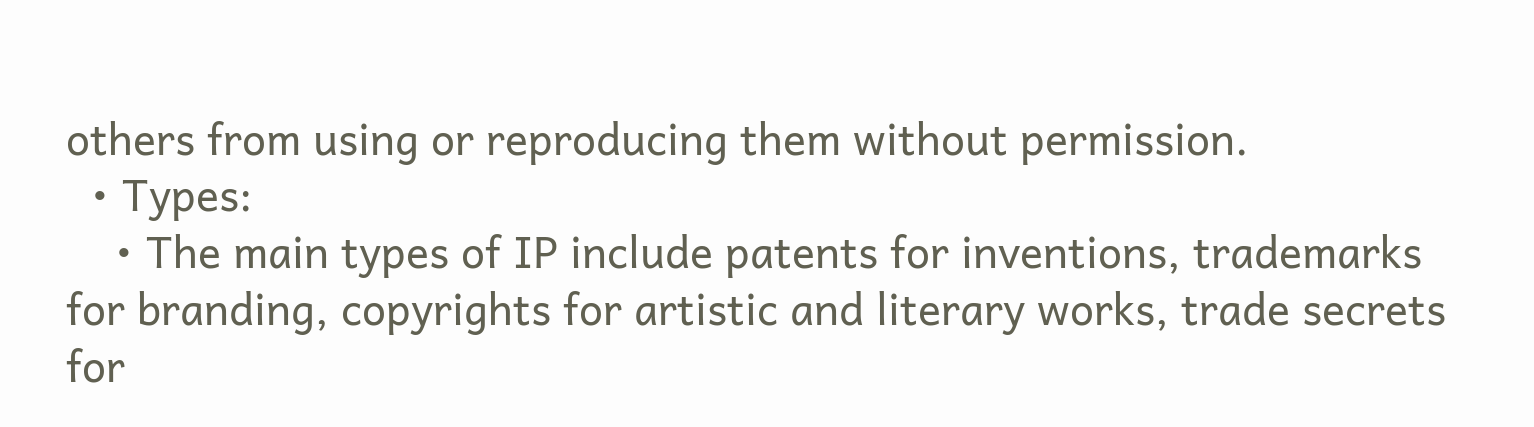others from using or reproducing them without permission.
  • Types:
    • The main types of IP include patents for inventions, trademarks for branding, copyrights for artistic and literary works, trade secrets for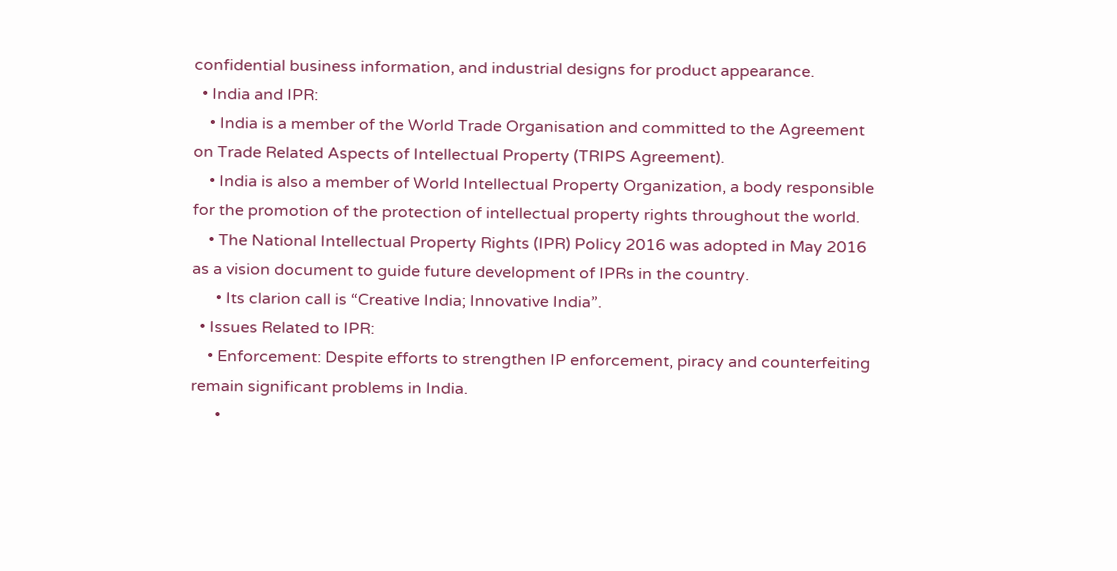confidential business information, and industrial designs for product appearance.
  • India and IPR:
    • India is a member of the World Trade Organisation and committed to the Agreement on Trade Related Aspects of Intellectual Property (TRIPS Agreement).
    • India is also a member of World Intellectual Property Organization, a body responsible for the promotion of the protection of intellectual property rights throughout the world.
    • The National Intellectual Property Rights (IPR) Policy 2016 was adopted in May 2016 as a vision document to guide future development of IPRs in the country.
      • Its clarion call is “Creative India; Innovative India”.
  • Issues Related to IPR:
    • Enforcement: Despite efforts to strengthen IP enforcement, piracy and counterfeiting remain significant problems in India.
      •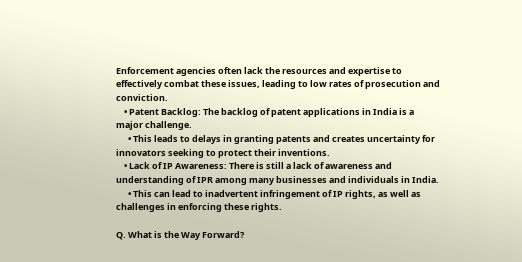Enforcement agencies often lack the resources and expertise to effectively combat these issues, leading to low rates of prosecution and conviction.
    • Patent Backlog: The backlog of patent applications in India is a major challenge.
      • This leads to delays in granting patents and creates uncertainty for innovators seeking to protect their inventions.
    • Lack of IP Awareness: There is still a lack of awareness and understanding of IPR among many businesses and individuals in India.
      • This can lead to inadvertent infringement of IP rights, as well as challenges in enforcing these rights.

Q. What is the Way Forward?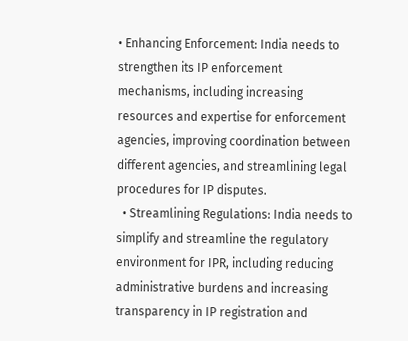• Enhancing Enforcement: India needs to strengthen its IP enforcement mechanisms, including increasing resources and expertise for enforcement agencies, improving coordination between different agencies, and streamlining legal procedures for IP disputes.
  • Streamlining Regulations: India needs to simplify and streamline the regulatory environment for IPR, including reducing administrative burdens and increasing transparency in IP registration and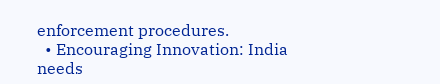enforcement procedures.
  • Encouraging Innovation: India needs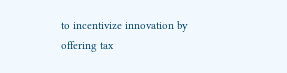to incentivize innovation by offering tax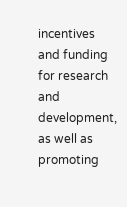incentives and funding for research and development, as well as promoting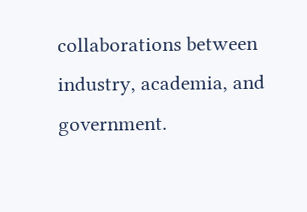collaborations between industry, academia, and government.